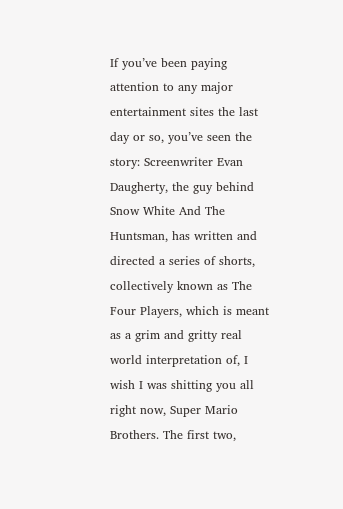If you’ve been paying attention to any major entertainment sites the last day or so, you’ve seen the story: Screenwriter Evan Daugherty, the guy behind Snow White And The Huntsman, has written and directed a series of shorts, collectively known as The Four Players, which is meant as a grim and gritty real world interpretation of, I wish I was shitting you all right now, Super Mario Brothers. The first two,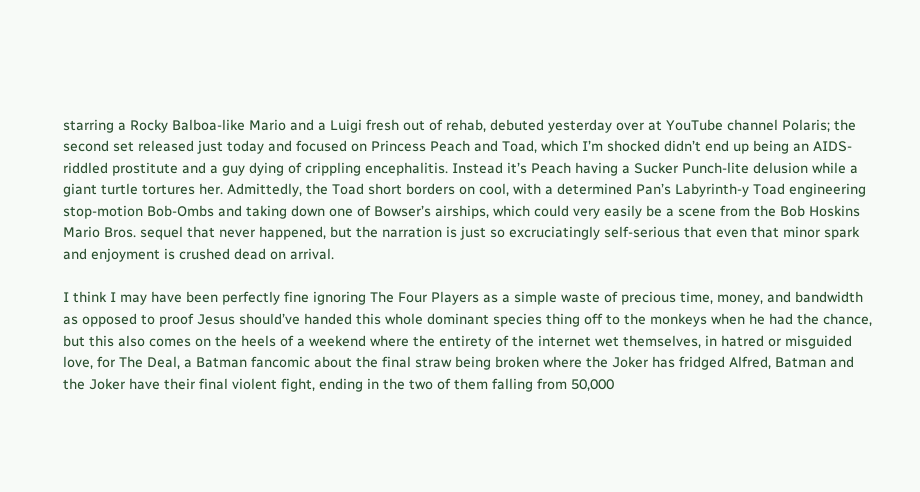starring a Rocky Balboa-like Mario and a Luigi fresh out of rehab, debuted yesterday over at YouTube channel Polaris; the second set released just today and focused on Princess Peach and Toad, which I’m shocked didn’t end up being an AIDS-riddled prostitute and a guy dying of crippling encephalitis. Instead it’s Peach having a Sucker Punch-lite delusion while a giant turtle tortures her. Admittedly, the Toad short borders on cool, with a determined Pan’s Labyrinth-y Toad engineering stop-motion Bob-Ombs and taking down one of Bowser’s airships, which could very easily be a scene from the Bob Hoskins Mario Bros. sequel that never happened, but the narration is just so excruciatingly self-serious that even that minor spark and enjoyment is crushed dead on arrival.

I think I may have been perfectly fine ignoring The Four Players as a simple waste of precious time, money, and bandwidth as opposed to proof Jesus should’ve handed this whole dominant species thing off to the monkeys when he had the chance, but this also comes on the heels of a weekend where the entirety of the internet wet themselves, in hatred or misguided love, for The Deal, a Batman fancomic about the final straw being broken where the Joker has fridged Alfred, Batman and the Joker have their final violent fight, ending in the two of them falling from 50,000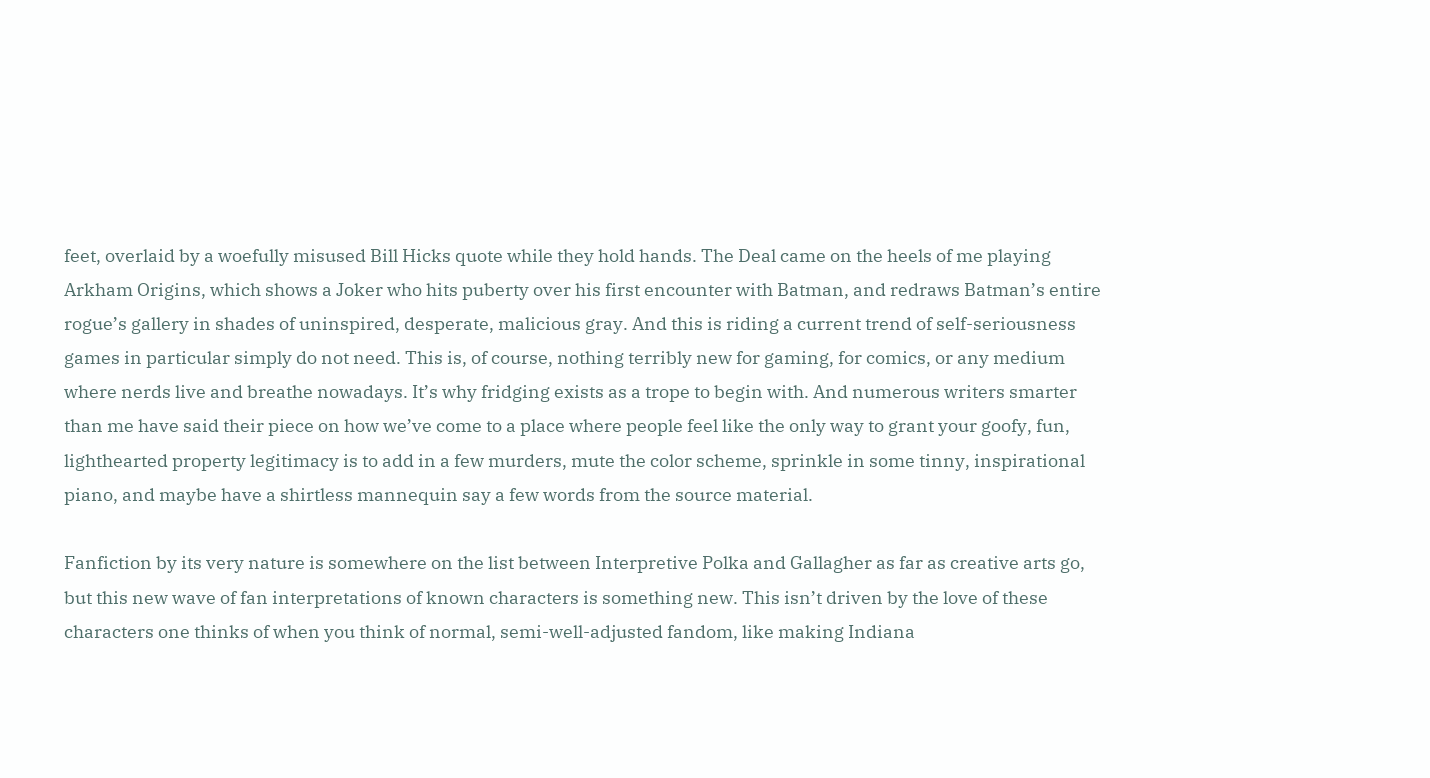feet, overlaid by a woefully misused Bill Hicks quote while they hold hands. The Deal came on the heels of me playing Arkham Origins, which shows a Joker who hits puberty over his first encounter with Batman, and redraws Batman’s entire rogue’s gallery in shades of uninspired, desperate, malicious gray. And this is riding a current trend of self-seriousness games in particular simply do not need. This is, of course, nothing terribly new for gaming, for comics, or any medium where nerds live and breathe nowadays. It’s why fridging exists as a trope to begin with. And numerous writers smarter than me have said their piece on how we’ve come to a place where people feel like the only way to grant your goofy, fun, lighthearted property legitimacy is to add in a few murders, mute the color scheme, sprinkle in some tinny, inspirational piano, and maybe have a shirtless mannequin say a few words from the source material.

Fanfiction by its very nature is somewhere on the list between Interpretive Polka and Gallagher as far as creative arts go, but this new wave of fan interpretations of known characters is something new. This isn’t driven by the love of these characters one thinks of when you think of normal, semi-well-adjusted fandom, like making Indiana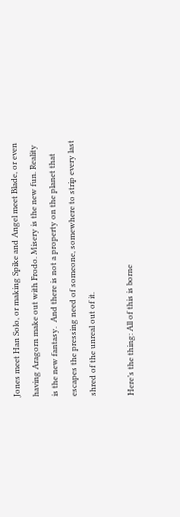Jones meet Han Solo, or making Spike and Angel meet Blade, or even having Aragorn make out with Frodo. Misery is the new fun. Reality is the new fantasy.  And there is not a property on the planet that escapes the pressing need of someone, somewhere to strip every last shred of the unreal out of it.

Here’s the thing: All of this is borne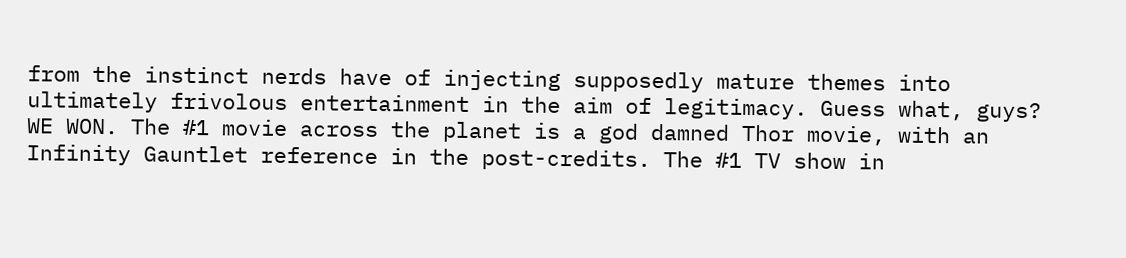from the instinct nerds have of injecting supposedly mature themes into ultimately frivolous entertainment in the aim of legitimacy. Guess what, guys? WE WON. The #1 movie across the planet is a god damned Thor movie, with an Infinity Gauntlet reference in the post-credits. The #1 TV show in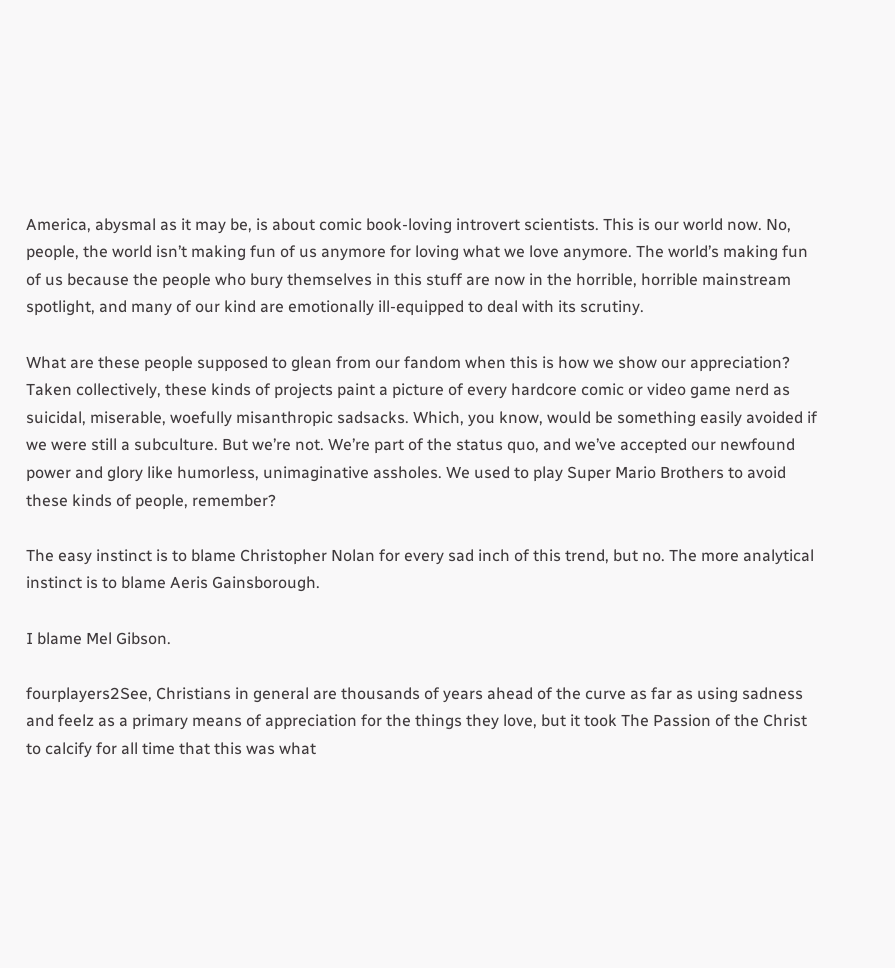America, abysmal as it may be, is about comic book-loving introvert scientists. This is our world now. No, people, the world isn’t making fun of us anymore for loving what we love anymore. The world’s making fun of us because the people who bury themselves in this stuff are now in the horrible, horrible mainstream spotlight, and many of our kind are emotionally ill-equipped to deal with its scrutiny.

What are these people supposed to glean from our fandom when this is how we show our appreciation? Taken collectively, these kinds of projects paint a picture of every hardcore comic or video game nerd as suicidal, miserable, woefully misanthropic sadsacks. Which, you know, would be something easily avoided if we were still a subculture. But we’re not. We’re part of the status quo, and we’ve accepted our newfound power and glory like humorless, unimaginative assholes. We used to play Super Mario Brothers to avoid these kinds of people, remember?

The easy instinct is to blame Christopher Nolan for every sad inch of this trend, but no. The more analytical instinct is to blame Aeris Gainsborough.

I blame Mel Gibson.

fourplayers2See, Christians in general are thousands of years ahead of the curve as far as using sadness and feelz as a primary means of appreciation for the things they love, but it took The Passion of the Christ to calcify for all time that this was what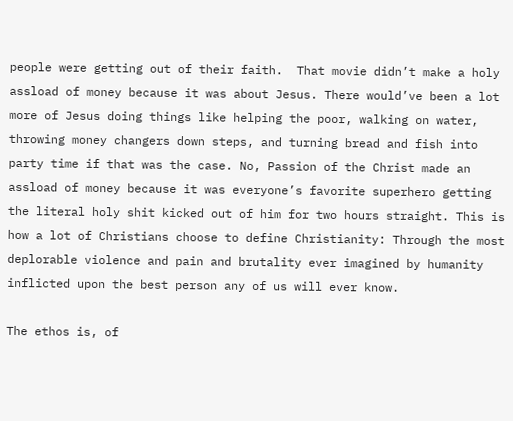people were getting out of their faith.  That movie didn’t make a holy assload of money because it was about Jesus. There would’ve been a lot more of Jesus doing things like helping the poor, walking on water, throwing money changers down steps, and turning bread and fish into party time if that was the case. No, Passion of the Christ made an assload of money because it was everyone’s favorite superhero getting the literal holy shit kicked out of him for two hours straight. This is how a lot of Christians choose to define Christianity: Through the most deplorable violence and pain and brutality ever imagined by humanity inflicted upon the best person any of us will ever know.

The ethos is, of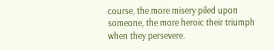course, the more misery piled upon someone, the more heroic their triumph when they persevere.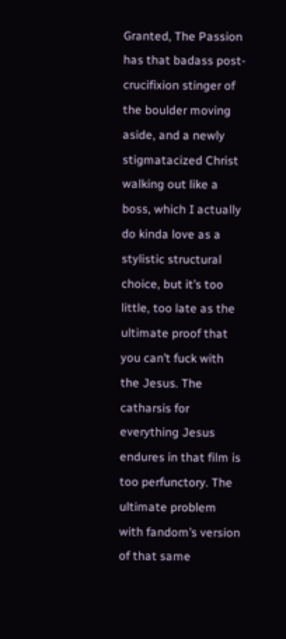Granted, The Passion has that badass post-crucifixion stinger of the boulder moving aside, and a newly stigmatacized Christ walking out like a boss, which I actually do kinda love as a stylistic structural choice, but it’s too little, too late as the ultimate proof that you can’t fuck with the Jesus. The catharsis for everything Jesus endures in that film is too perfunctory. The ultimate problem with fandom’s version of that same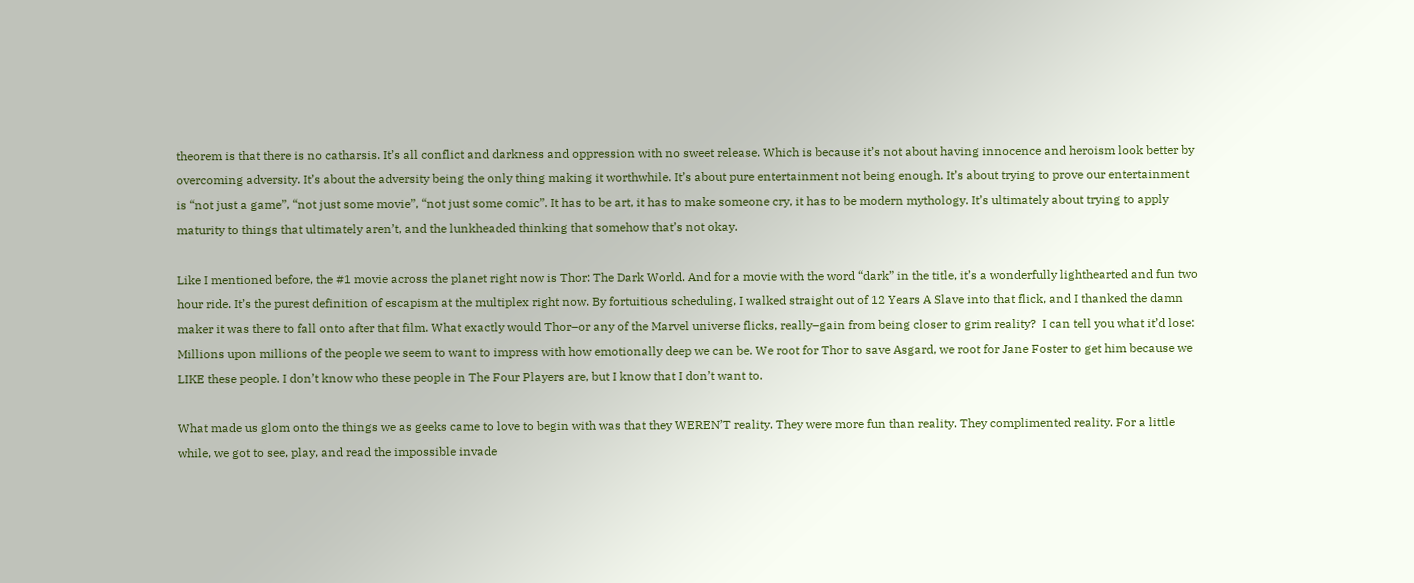theorem is that there is no catharsis. It’s all conflict and darkness and oppression with no sweet release. Which is because it’s not about having innocence and heroism look better by overcoming adversity. It’s about the adversity being the only thing making it worthwhile. It’s about pure entertainment not being enough. It’s about trying to prove our entertainment is “not just a game”, “not just some movie”, “not just some comic”. It has to be art, it has to make someone cry, it has to be modern mythology. It’s ultimately about trying to apply maturity to things that ultimately aren’t, and the lunkheaded thinking that somehow that’s not okay.

Like I mentioned before, the #1 movie across the planet right now is Thor: The Dark World. And for a movie with the word “dark” in the title, it’s a wonderfully lighthearted and fun two hour ride. It’s the purest definition of escapism at the multiplex right now. By fortuitious scheduling, I walked straight out of 12 Years A Slave into that flick, and I thanked the damn maker it was there to fall onto after that film. What exactly would Thor–or any of the Marvel universe flicks, really–gain from being closer to grim reality?  I can tell you what it’d lose: Millions upon millions of the people we seem to want to impress with how emotionally deep we can be. We root for Thor to save Asgard, we root for Jane Foster to get him because we LIKE these people. I don’t know who these people in The Four Players are, but I know that I don’t want to.

What made us glom onto the things we as geeks came to love to begin with was that they WEREN’T reality. They were more fun than reality. They complimented reality. For a little while, we got to see, play, and read the impossible invade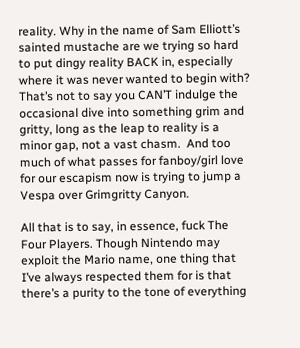reality. Why in the name of Sam Elliott’s sainted mustache are we trying so hard to put dingy reality BACK in, especially where it was never wanted to begin with? That’s not to say you CAN’T indulge the occasional dive into something grim and gritty, long as the leap to reality is a minor gap, not a vast chasm.  And too much of what passes for fanboy/girl love for our escapism now is trying to jump a Vespa over Grimgritty Canyon.

All that is to say, in essence, fuck The Four Players. Though Nintendo may exploit the Mario name, one thing that I’ve always respected them for is that there’s a purity to the tone of everything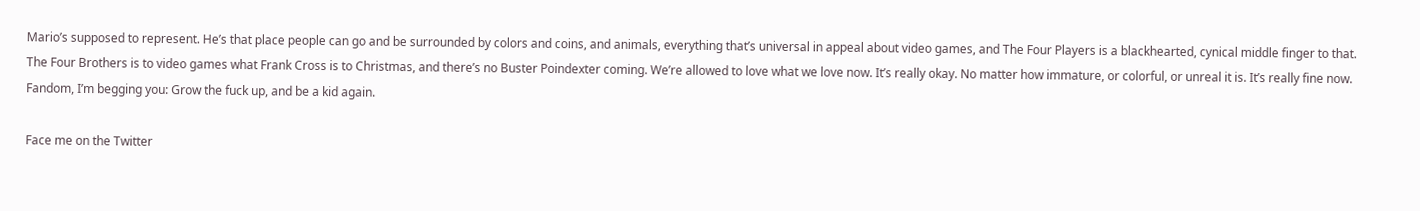Mario’s supposed to represent. He’s that place people can go and be surrounded by colors and coins, and animals, everything that’s universal in appeal about video games, and The Four Players is a blackhearted, cynical middle finger to that. The Four Brothers is to video games what Frank Cross is to Christmas, and there’s no Buster Poindexter coming. We’re allowed to love what we love now. It’s really okay. No matter how immature, or colorful, or unreal it is. It’s really fine now. Fandom, I’m begging you: Grow the fuck up, and be a kid again.

Face me on the Twitter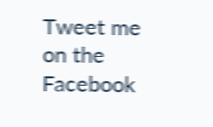Tweet me on the Facebook